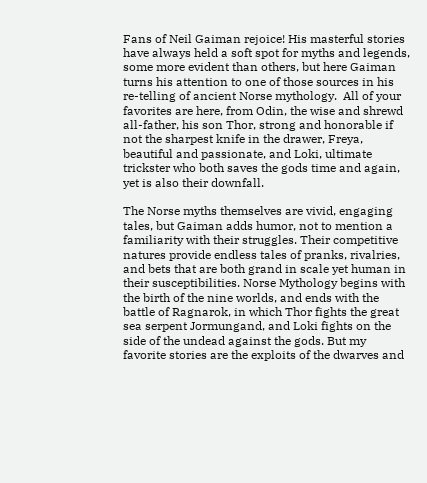Fans of Neil Gaiman rejoice! His masterful stories have always held a soft spot for myths and legends, some more evident than others, but here Gaiman turns his attention to one of those sources in his re-telling of ancient Norse mythology.  All of your favorites are here, from Odin, the wise and shrewd all-father, his son Thor, strong and honorable if not the sharpest knife in the drawer, Freya, beautiful and passionate, and Loki, ultimate trickster who both saves the gods time and again, yet is also their downfall.

The Norse myths themselves are vivid, engaging tales, but Gaiman adds humor, not to mention a familiarity with their struggles. Their competitive natures provide endless tales of pranks, rivalries, and bets that are both grand in scale yet human in their susceptibilities. Norse Mythology begins with the birth of the nine worlds, and ends with the battle of Ragnarok, in which Thor fights the great sea serpent Jormungand, and Loki fights on the side of the undead against the gods. But my favorite stories are the exploits of the dwarves and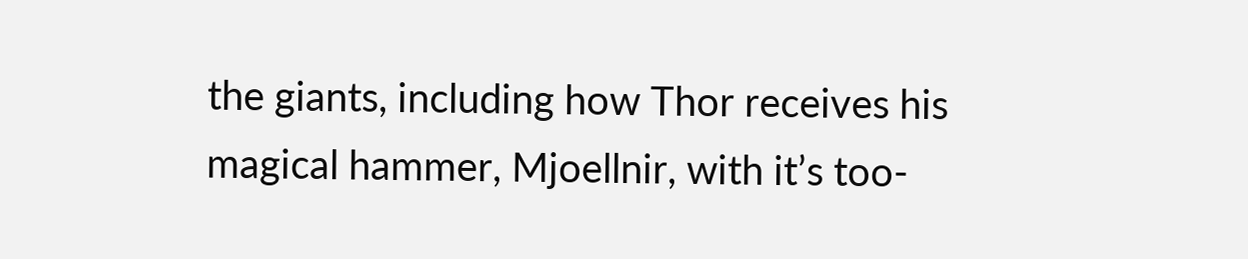the giants, including how Thor receives his magical hammer, Mjoellnir, with it’s too-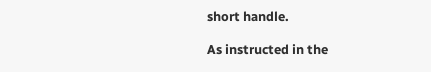short handle.

As instructed in the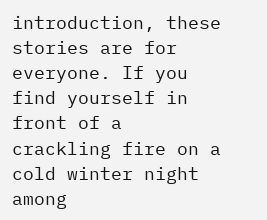introduction, these stories are for everyone. If you find yourself in front of a crackling fire on a cold winter night among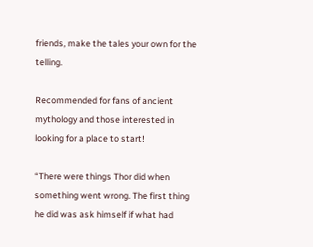friends, make the tales your own for the telling.

Recommended for fans of ancient mythology and those interested in looking for a place to start!

“There were things Thor did when something went wrong. The first thing he did was ask himself if what had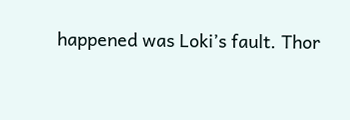happened was Loki’s fault. Thor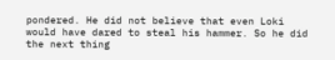pondered. He did not believe that even Loki would have dared to steal his hammer. So he did the next thing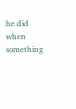he did when something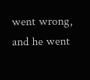went wrong, and he went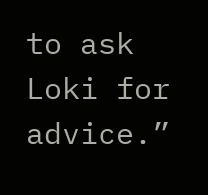to ask Loki for advice.”